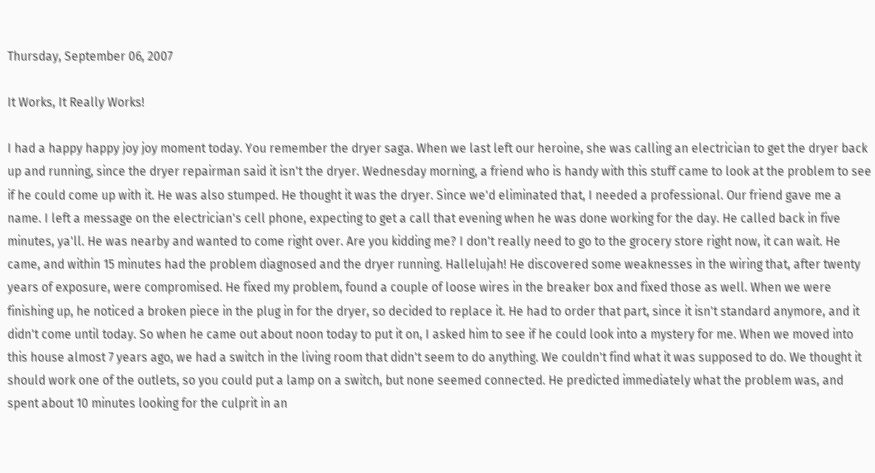Thursday, September 06, 2007

It Works, It Really Works!

I had a happy happy joy joy moment today. You remember the dryer saga. When we last left our heroine, she was calling an electrician to get the dryer back up and running, since the dryer repairman said it isn't the dryer. Wednesday morning, a friend who is handy with this stuff came to look at the problem to see if he could come up with it. He was also stumped. He thought it was the dryer. Since we'd eliminated that, I needed a professional. Our friend gave me a name. I left a message on the electrician's cell phone, expecting to get a call that evening when he was done working for the day. He called back in five minutes, ya'll. He was nearby and wanted to come right over. Are you kidding me? I don't really need to go to the grocery store right now, it can wait. He came, and within 15 minutes had the problem diagnosed and the dryer running. Hallelujah! He discovered some weaknesses in the wiring that, after twenty years of exposure, were compromised. He fixed my problem, found a couple of loose wires in the breaker box and fixed those as well. When we were finishing up, he noticed a broken piece in the plug in for the dryer, so decided to replace it. He had to order that part, since it isn't standard anymore, and it didn't come until today. So when he came out about noon today to put it on, I asked him to see if he could look into a mystery for me. When we moved into this house almost 7 years ago, we had a switch in the living room that didn't seem to do anything. We couldn't find what it was supposed to do. We thought it should work one of the outlets, so you could put a lamp on a switch, but none seemed connected. He predicted immediately what the problem was, and spent about 10 minutes looking for the culprit in an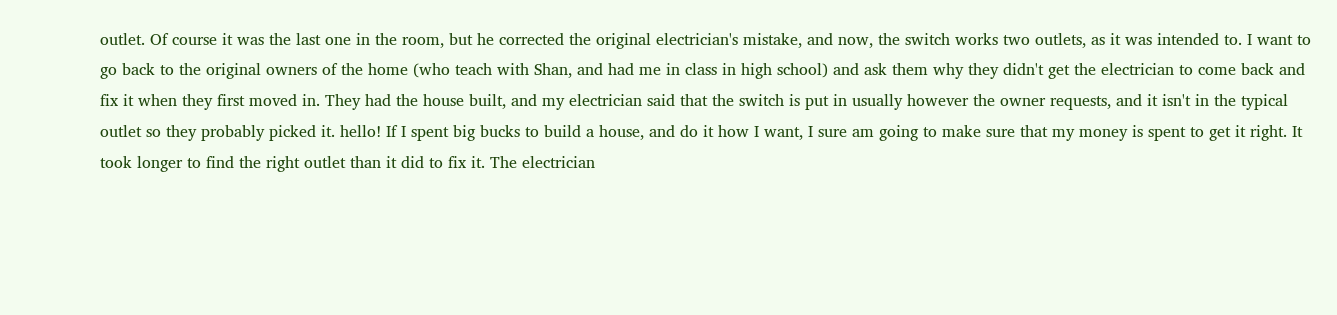outlet. Of course it was the last one in the room, but he corrected the original electrician's mistake, and now, the switch works two outlets, as it was intended to. I want to go back to the original owners of the home (who teach with Shan, and had me in class in high school) and ask them why they didn't get the electrician to come back and fix it when they first moved in. They had the house built, and my electrician said that the switch is put in usually however the owner requests, and it isn't in the typical outlet so they probably picked it. hello! If I spent big bucks to build a house, and do it how I want, I sure am going to make sure that my money is spent to get it right. It took longer to find the right outlet than it did to fix it. The electrician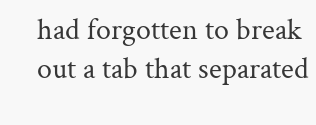had forgotten to break out a tab that separated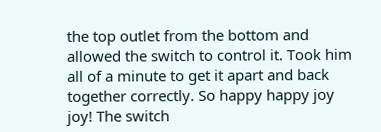the top outlet from the bottom and allowed the switch to control it. Took him all of a minute to get it apart and back together correctly. So happy happy joy joy! The switch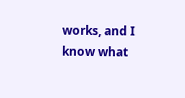works, and I know what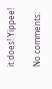it does! Yippee!

No comments: